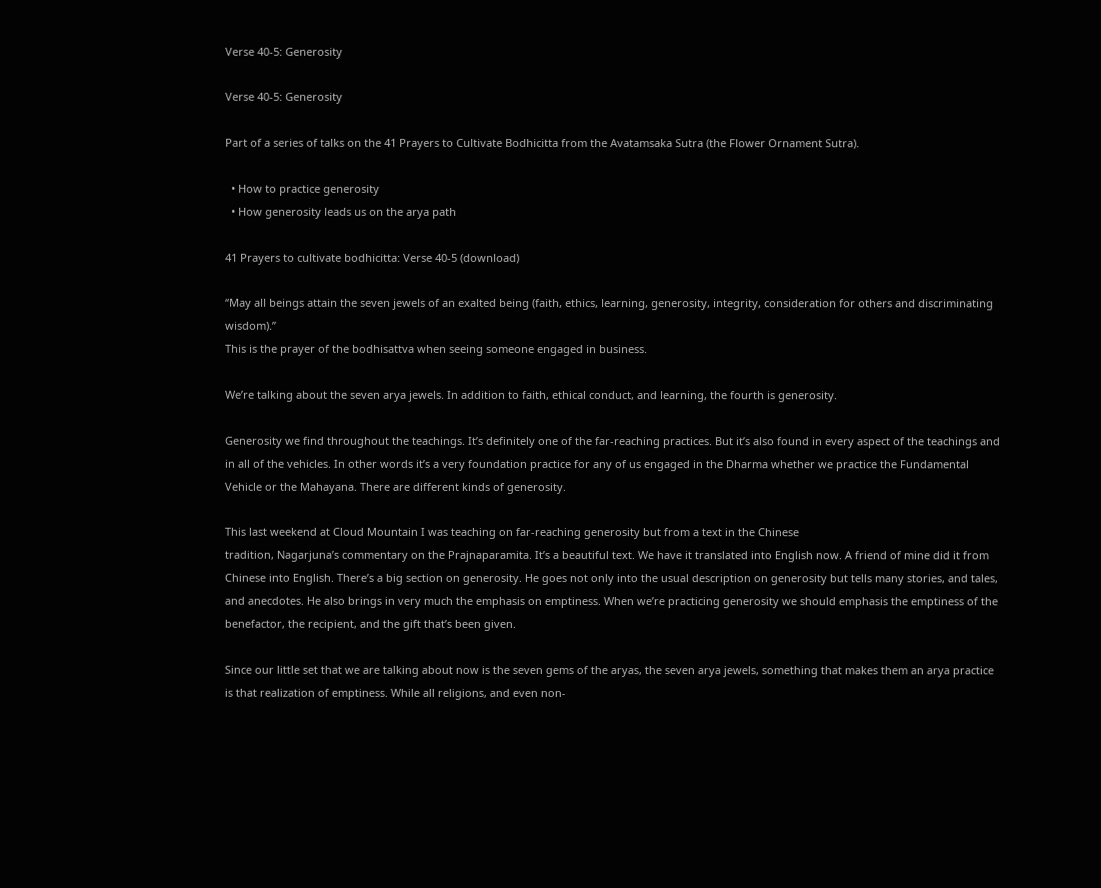Verse 40-5: Generosity

Verse 40-5: Generosity

Part of a series of talks on the 41 Prayers to Cultivate Bodhicitta from the Avatamsaka Sutra (the Flower Ornament Sutra).

  • How to practice generosity
  • How generosity leads us on the arya path

41 Prayers to cultivate bodhicitta: Verse 40-5 (download)

“May all beings attain the seven jewels of an exalted being (faith, ethics, learning, generosity, integrity, consideration for others and discriminating wisdom).”
This is the prayer of the bodhisattva when seeing someone engaged in business.

We’re talking about the seven arya jewels. In addition to faith, ethical conduct, and learning, the fourth is generosity.

Generosity we find throughout the teachings. It’s definitely one of the far-reaching practices. But it’s also found in every aspect of the teachings and in all of the vehicles. In other words it’s a very foundation practice for any of us engaged in the Dharma whether we practice the Fundamental Vehicle or the Mahayana. There are different kinds of generosity.

This last weekend at Cloud Mountain I was teaching on far-reaching generosity but from a text in the Chinese
tradition, Nagarjuna’s commentary on the Prajnaparamita. It’s a beautiful text. We have it translated into English now. A friend of mine did it from Chinese into English. There’s a big section on generosity. He goes not only into the usual description on generosity but tells many stories, and tales, and anecdotes. He also brings in very much the emphasis on emptiness. When we’re practicing generosity we should emphasis the emptiness of the benefactor, the recipient, and the gift that’s been given.

Since our little set that we are talking about now is the seven gems of the aryas, the seven arya jewels, something that makes them an arya practice is that realization of emptiness. While all religions, and even non-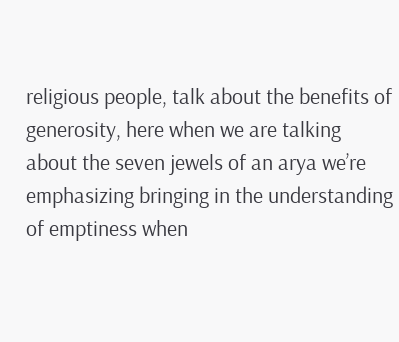religious people, talk about the benefits of generosity, here when we are talking about the seven jewels of an arya we’re emphasizing bringing in the understanding of emptiness when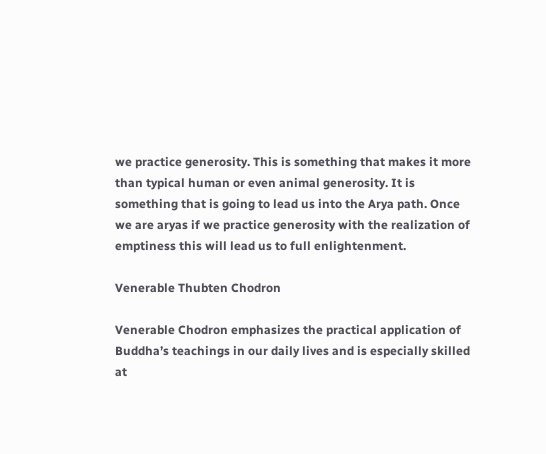we practice generosity. This is something that makes it more than typical human or even animal generosity. It is something that is going to lead us into the Arya path. Once we are aryas if we practice generosity with the realization of emptiness this will lead us to full enlightenment.

Venerable Thubten Chodron

Venerable Chodron emphasizes the practical application of Buddha’s teachings in our daily lives and is especially skilled at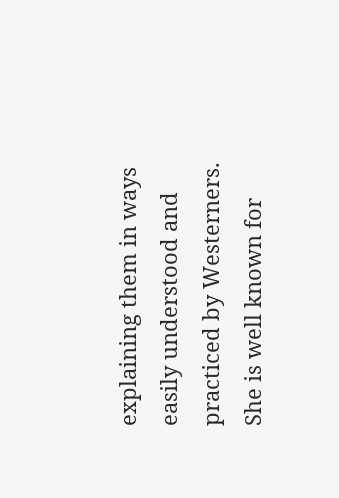explaining them in ways easily understood and practiced by Westerners. She is well known for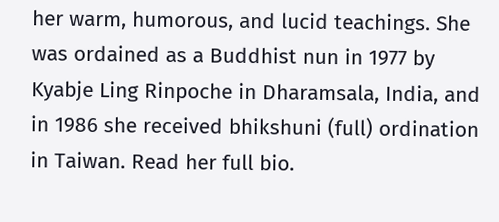her warm, humorous, and lucid teachings. She was ordained as a Buddhist nun in 1977 by Kyabje Ling Rinpoche in Dharamsala, India, and in 1986 she received bhikshuni (full) ordination in Taiwan. Read her full bio.